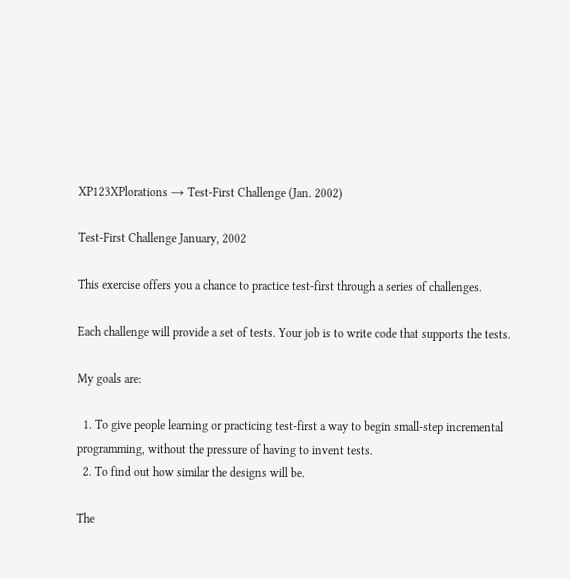XP123XPlorations → Test-First Challenge (Jan. 2002)

Test-First Challenge January, 2002

This exercise offers you a chance to practice test-first through a series of challenges.

Each challenge will provide a set of tests. Your job is to write code that supports the tests.

My goals are:

  1. To give people learning or practicing test-first a way to begin small-step incremental programming, without the pressure of having to invent tests.
  2. To find out how similar the designs will be.

The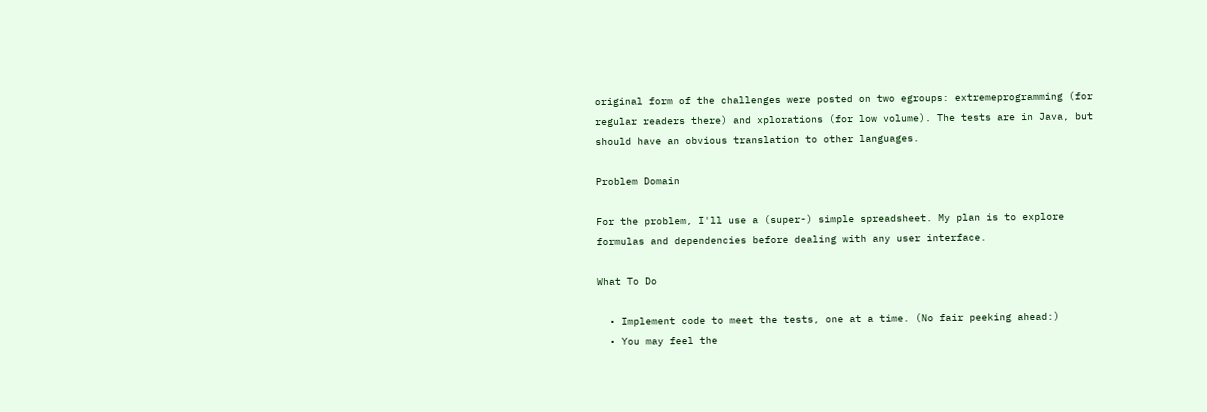original form of the challenges were posted on two egroups: extremeprogramming (for regular readers there) and xplorations (for low volume). The tests are in Java, but should have an obvious translation to other languages.

Problem Domain

For the problem, I'll use a (super-) simple spreadsheet. My plan is to explore formulas and dependencies before dealing with any user interface.

What To Do

  • Implement code to meet the tests, one at a time. (No fair peeking ahead:)
  • You may feel the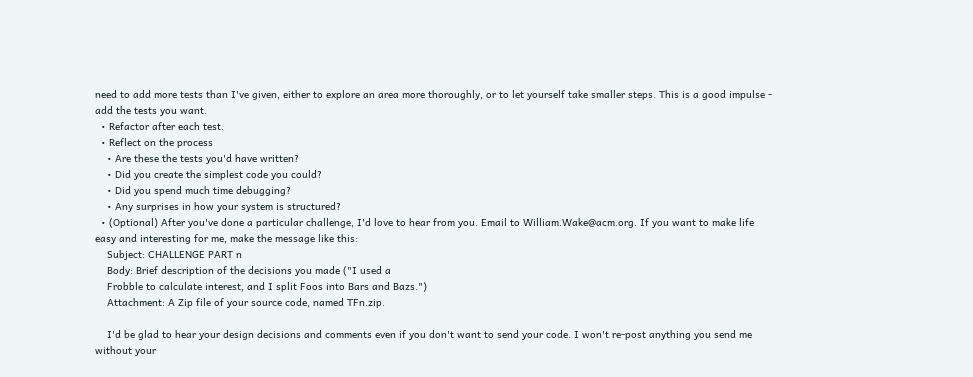need to add more tests than I've given, either to explore an area more thoroughly, or to let yourself take smaller steps. This is a good impulse - add the tests you want.
  • Refactor after each test.
  • Reflect on the process
    • Are these the tests you'd have written?
    • Did you create the simplest code you could?
    • Did you spend much time debugging?
    • Any surprises in how your system is structured?
  • (Optional) After you've done a particular challenge, I'd love to hear from you. Email to William.Wake@acm.org. If you want to make life easy and interesting for me, make the message like this:
    Subject: CHALLENGE PART n
    Body: Brief description of the decisions you made ("I used a
    Frobble to calculate interest, and I split Foos into Bars and Bazs.")
    Attachment: A Zip file of your source code, named TFn.zip.

    I'd be glad to hear your design decisions and comments even if you don't want to send your code. I won't re-post anything you send me without your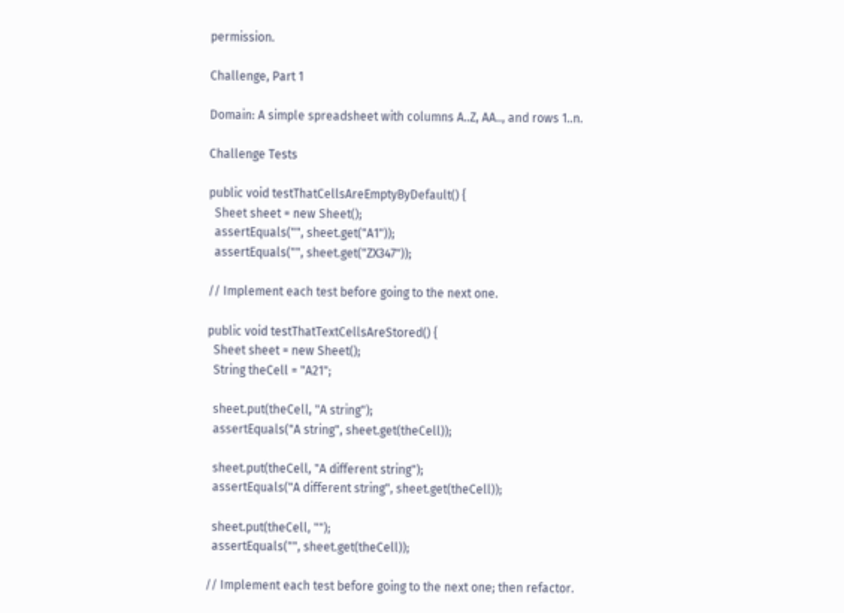permission.

Challenge, Part 1

Domain: A simple spreadsheet with columns A..Z, AA.., and rows 1..n.

Challenge Tests

public void testThatCellsAreEmptyByDefault() {
  Sheet sheet = new Sheet();
  assertEquals("", sheet.get("A1"));
  assertEquals("", sheet.get("ZX347"));

// Implement each test before going to the next one.

public void testThatTextCellsAreStored() {
  Sheet sheet = new Sheet();
  String theCell = "A21";

  sheet.put(theCell, "A string");
  assertEquals("A string", sheet.get(theCell));

  sheet.put(theCell, "A different string");
  assertEquals("A different string", sheet.get(theCell));

  sheet.put(theCell, "");
  assertEquals("", sheet.get(theCell));

// Implement each test before going to the next one; then refactor.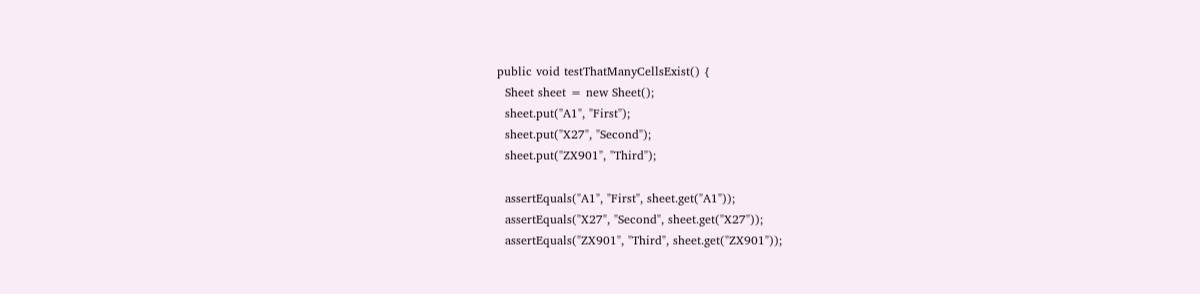public void testThatManyCellsExist() {
  Sheet sheet = new Sheet();
  sheet.put("A1", "First");
  sheet.put("X27", "Second");
  sheet.put("ZX901", "Third");

  assertEquals("A1", "First", sheet.get("A1"));
  assertEquals("X27", "Second", sheet.get("X27"));
  assertEquals("ZX901", "Third", sheet.get("ZX901"));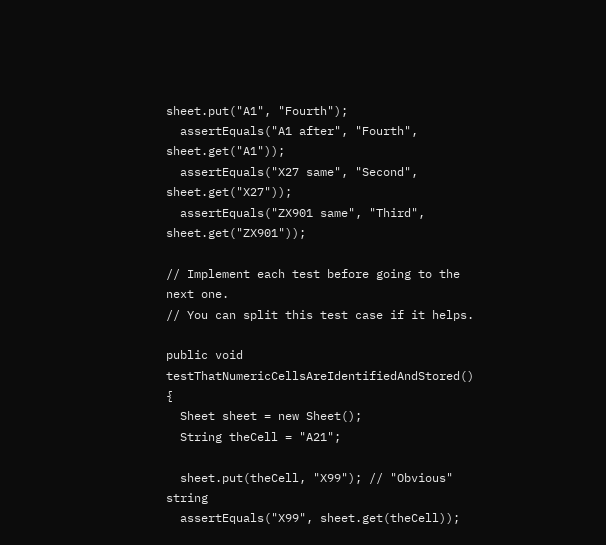sheet.put("A1", "Fourth");
  assertEquals("A1 after", "Fourth", sheet.get("A1"));
  assertEquals("X27 same", "Second", sheet.get("X27"));
  assertEquals("ZX901 same", "Third", sheet.get("ZX901"));

// Implement each test before going to the next one.
// You can split this test case if it helps.

public void testThatNumericCellsAreIdentifiedAndStored() {
  Sheet sheet = new Sheet();
  String theCell = "A21";

  sheet.put(theCell, "X99"); // "Obvious" string
  assertEquals("X99", sheet.get(theCell));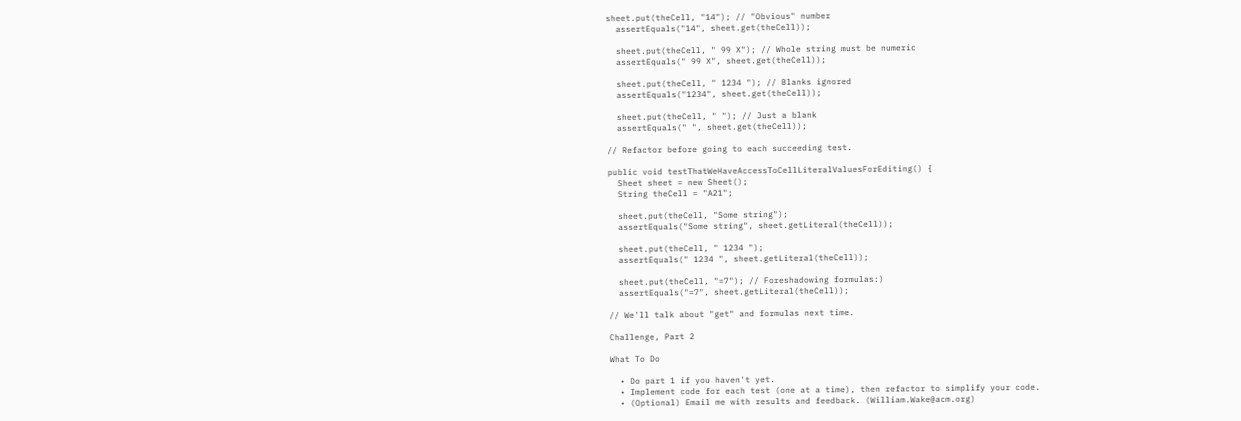sheet.put(theCell, "14"); // "Obvious" number
  assertEquals("14", sheet.get(theCell));

  sheet.put(theCell, " 99 X"); // Whole string must be numeric
  assertEquals(" 99 X", sheet.get(theCell));

  sheet.put(theCell, " 1234 "); // Blanks ignored
  assertEquals("1234", sheet.get(theCell));

  sheet.put(theCell, " "); // Just a blank
  assertEquals(" ", sheet.get(theCell));

// Refactor before going to each succeeding test.

public void testThatWeHaveAccessToCellLiteralValuesForEditing() {
  Sheet sheet = new Sheet();
  String theCell = "A21";

  sheet.put(theCell, "Some string");
  assertEquals("Some string", sheet.getLiteral(theCell));

  sheet.put(theCell, " 1234 ");
  assertEquals(" 1234 ", sheet.getLiteral(theCell));

  sheet.put(theCell, "=7"); // Foreshadowing formulas:)
  assertEquals("=7", sheet.getLiteral(theCell));

// We'll talk about "get" and formulas next time.

Challenge, Part 2

What To Do

  • Do part 1 if you haven't yet.
  • Implement code for each test (one at a time), then refactor to simplify your code.
  • (Optional) Email me with results and feedback. (William.Wake@acm.org)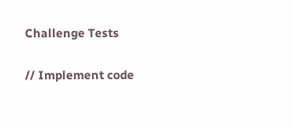Challenge Tests

// Implement code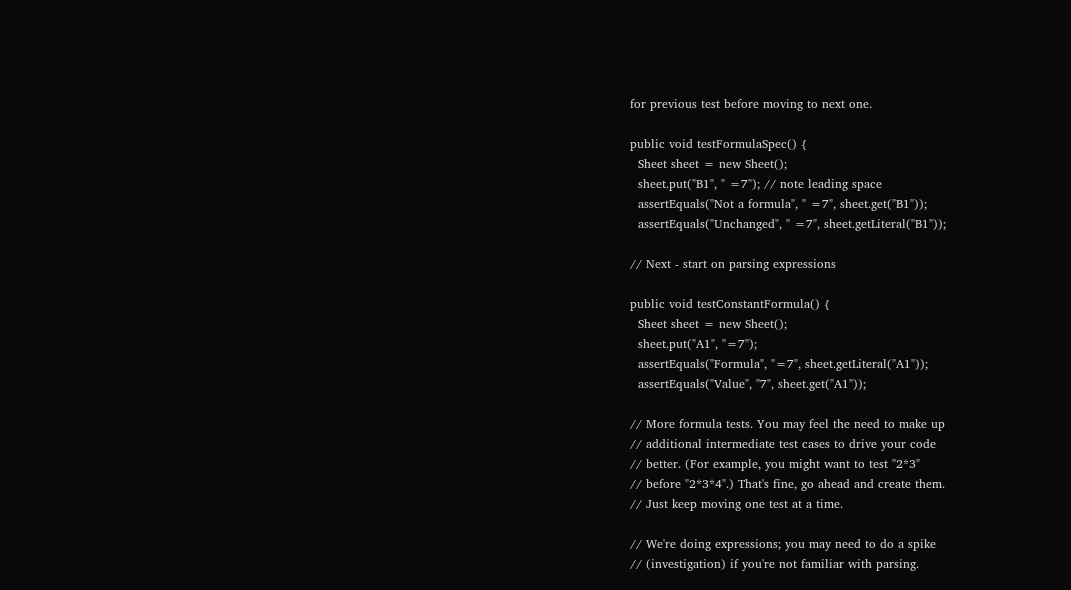for previous test before moving to next one.

public void testFormulaSpec() {
  Sheet sheet = new Sheet();
  sheet.put("B1", " =7"); // note leading space
  assertEquals("Not a formula", " =7", sheet.get("B1"));
  assertEquals("Unchanged", " =7", sheet.getLiteral("B1"));

// Next - start on parsing expressions

public void testConstantFormula() {
  Sheet sheet = new Sheet();
  sheet.put("A1", "=7");
  assertEquals("Formula", "=7", sheet.getLiteral("A1"));
  assertEquals("Value", "7", sheet.get("A1"));

// More formula tests. You may feel the need to make up
// additional intermediate test cases to drive your code
// better. (For example, you might want to test "2*3"
// before "2*3*4".) That's fine, go ahead and create them.
// Just keep moving one test at a time.

// We're doing expressions; you may need to do a spike
// (investigation) if you're not familiar with parsing.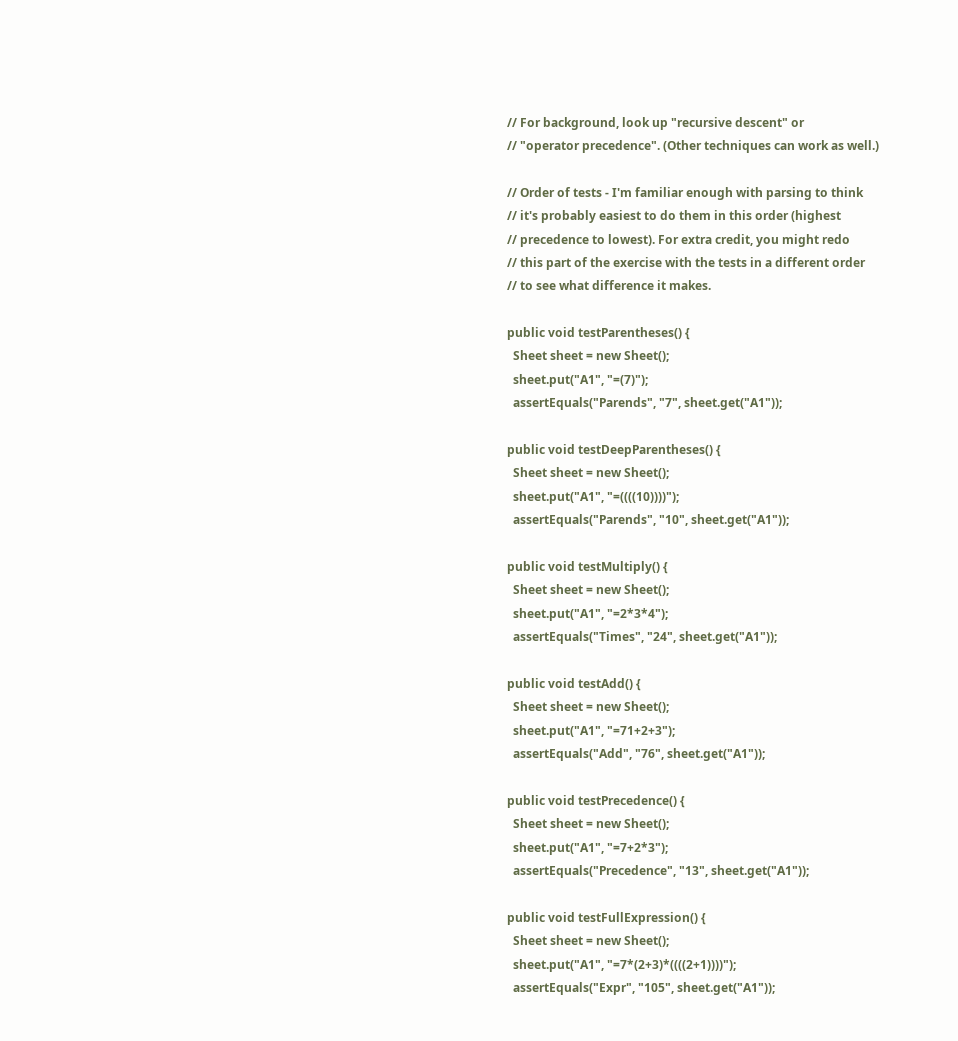// For background, look up "recursive descent" or
// "operator precedence". (Other techniques can work as well.)

// Order of tests - I'm familiar enough with parsing to think
// it's probably easiest to do them in this order (highest
// precedence to lowest). For extra credit, you might redo
// this part of the exercise with the tests in a different order
// to see what difference it makes.

public void testParentheses() {
  Sheet sheet = new Sheet();
  sheet.put("A1", "=(7)");
  assertEquals("Parends", "7", sheet.get("A1"));

public void testDeepParentheses() {
  Sheet sheet = new Sheet();
  sheet.put("A1", "=((((10))))");
  assertEquals("Parends", "10", sheet.get("A1"));

public void testMultiply() {
  Sheet sheet = new Sheet();
  sheet.put("A1", "=2*3*4");
  assertEquals("Times", "24", sheet.get("A1"));

public void testAdd() {
  Sheet sheet = new Sheet();
  sheet.put("A1", "=71+2+3");
  assertEquals("Add", "76", sheet.get("A1"));

public void testPrecedence() {
  Sheet sheet = new Sheet();
  sheet.put("A1", "=7+2*3");
  assertEquals("Precedence", "13", sheet.get("A1"));

public void testFullExpression() {
  Sheet sheet = new Sheet();
  sheet.put("A1", "=7*(2+3)*((((2+1))))");
  assertEquals("Expr", "105", sheet.get("A1"));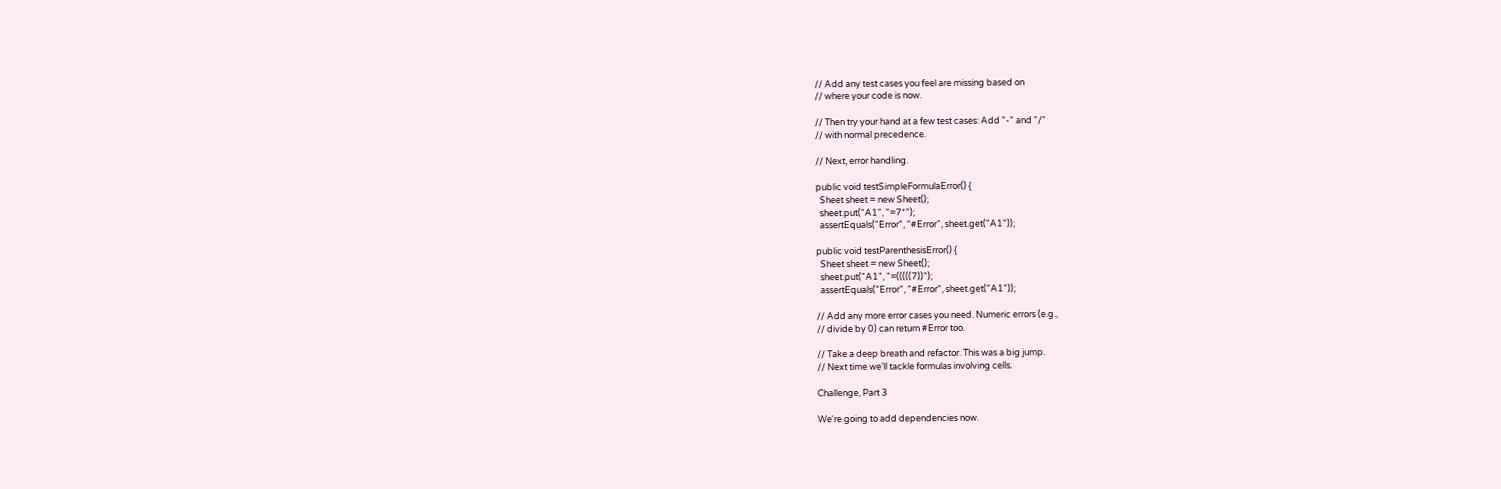// Add any test cases you feel are missing based on
// where your code is now.

// Then try your hand at a few test cases: Add "-" and "/"
// with normal precedence.

// Next, error handling.

public void testSimpleFormulaError() {
  Sheet sheet = new Sheet();
  sheet.put("A1", "=7*");
  assertEquals("Error", "#Error", sheet.get("A1"));

public void testParenthesisError() {
  Sheet sheet = new Sheet();
  sheet.put("A1", "=(((((7))");
  assertEquals("Error", "#Error", sheet.get("A1"));

// Add any more error cases you need. Numeric errors (e.g.,
// divide by 0) can return #Error too.

// Take a deep breath and refactor. This was a big jump.
// Next time we'll tackle formulas involving cells.

Challenge, Part 3

We're going to add dependencies now.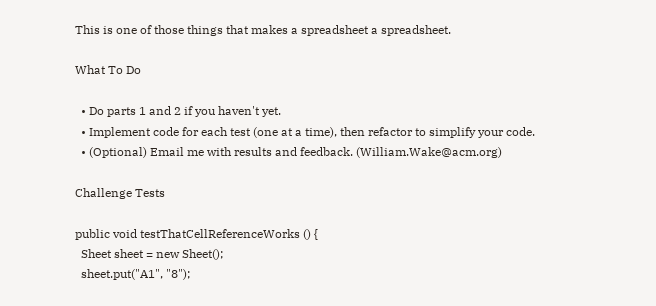This is one of those things that makes a spreadsheet a spreadsheet.

What To Do

  • Do parts 1 and 2 if you haven't yet.
  • Implement code for each test (one at a time), then refactor to simplify your code.
  • (Optional) Email me with results and feedback. (William.Wake@acm.org)

Challenge Tests

public void testThatCellReferenceWorks () {
  Sheet sheet = new Sheet();
  sheet.put("A1", "8");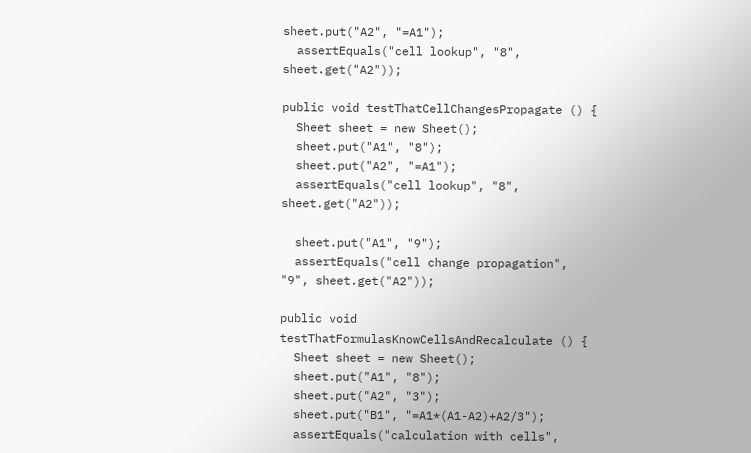sheet.put("A2", "=A1");
  assertEquals("cell lookup", "8", sheet.get("A2"));

public void testThatCellChangesPropagate () {
  Sheet sheet = new Sheet();
  sheet.put("A1", "8");
  sheet.put("A2", "=A1");
  assertEquals("cell lookup", "8", sheet.get("A2"));

  sheet.put("A1", "9");
  assertEquals("cell change propagation", "9", sheet.get("A2"));

public void testThatFormulasKnowCellsAndRecalculate () {
  Sheet sheet = new Sheet();
  sheet.put("A1", "8");
  sheet.put("A2", "3");
  sheet.put("B1", "=A1*(A1-A2)+A2/3");
  assertEquals("calculation with cells",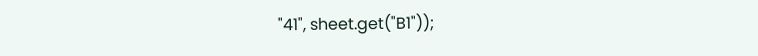"41", sheet.get("B1"));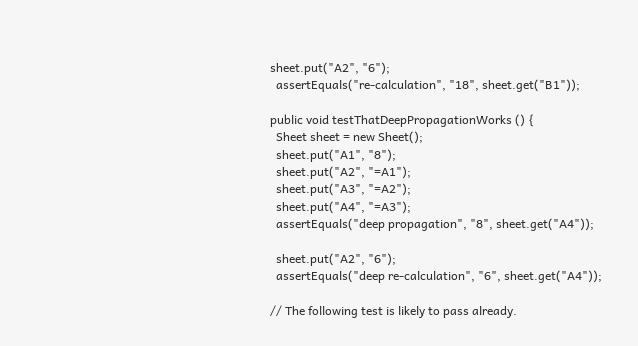sheet.put("A2", "6");
  assertEquals("re-calculation", "18", sheet.get("B1"));

public void testThatDeepPropagationWorks () {
  Sheet sheet = new Sheet();
  sheet.put("A1", "8");
  sheet.put("A2", "=A1");
  sheet.put("A3", "=A2");
  sheet.put("A4", "=A3");
  assertEquals("deep propagation", "8", sheet.get("A4"));

  sheet.put("A2", "6");
  assertEquals("deep re-calculation", "6", sheet.get("A4"));

// The following test is likely to pass already.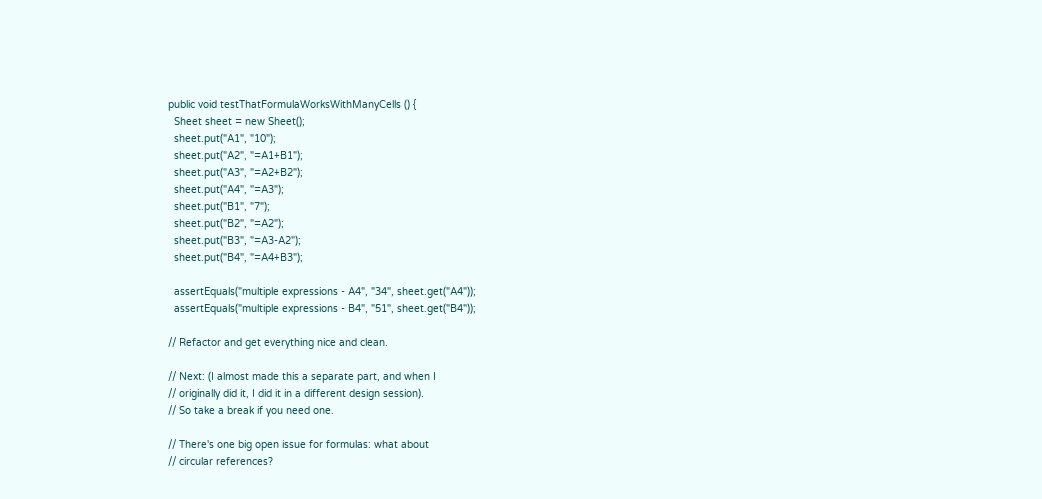public void testThatFormulaWorksWithManyCells () {
  Sheet sheet = new Sheet();
  sheet.put("A1", "10");
  sheet.put("A2", "=A1+B1");
  sheet.put("A3", "=A2+B2");
  sheet.put("A4", "=A3");
  sheet.put("B1", "7");
  sheet.put("B2", "=A2");
  sheet.put("B3", "=A3-A2");
  sheet.put("B4", "=A4+B3");

  assertEquals("multiple expressions - A4", "34", sheet.get("A4"));
  assertEquals("multiple expressions - B4", "51", sheet.get("B4"));

// Refactor and get everything nice and clean.

// Next: (I almost made this a separate part, and when I
// originally did it, I did it in a different design session).
// So take a break if you need one.

// There's one big open issue for formulas: what about
// circular references?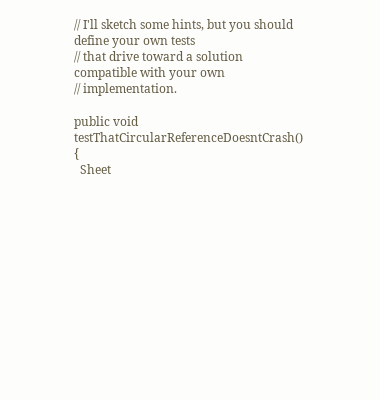// I'll sketch some hints, but you should define your own tests
// that drive toward a solution compatible with your own
// implementation.

public void testThatCircularReferenceDoesntCrash() {
  Sheet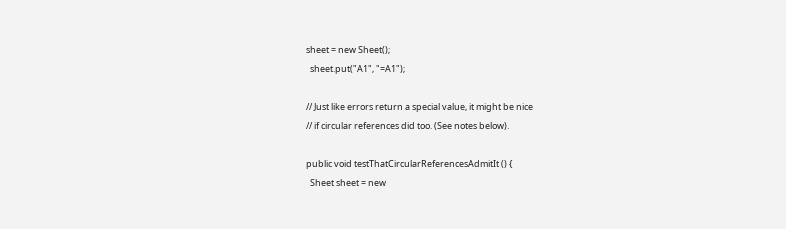sheet = new Sheet();
  sheet.put("A1", "=A1");

// Just like errors return a special value, it might be nice
// if circular references did too. (See notes below).

public void testThatCircularReferencesAdmitIt () {
  Sheet sheet = new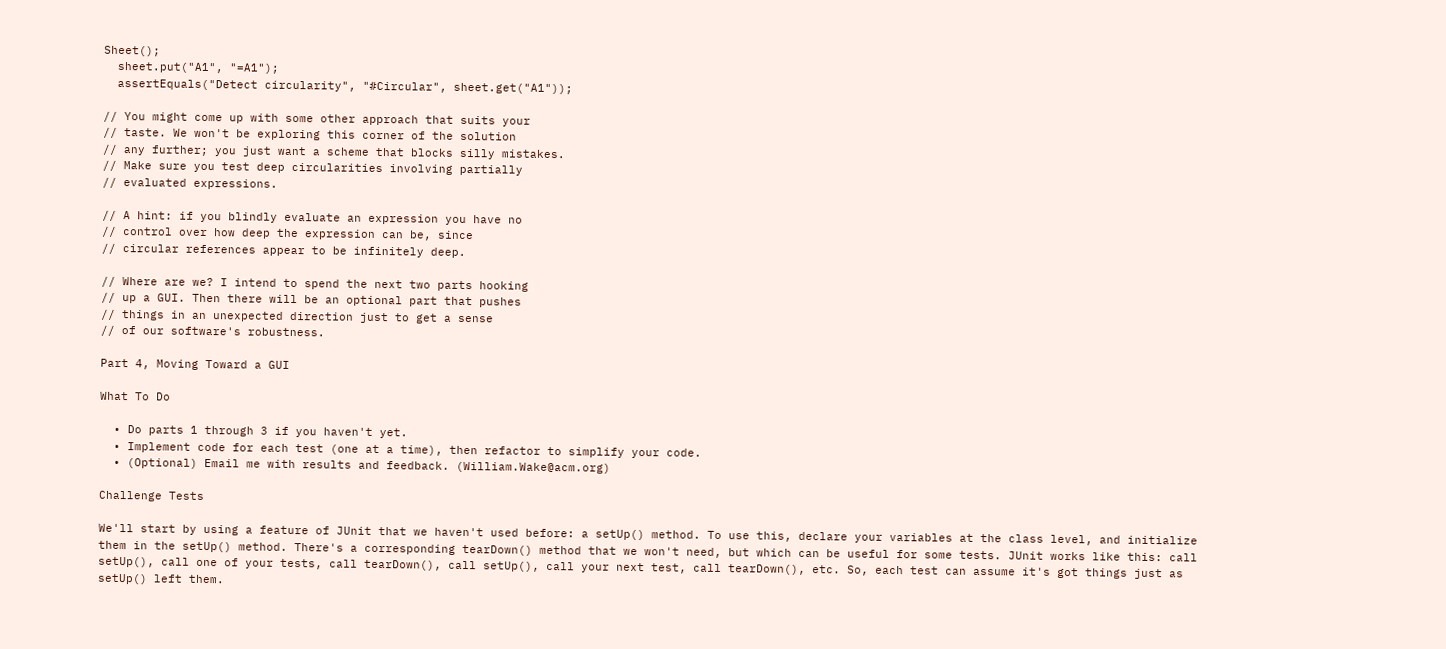Sheet();
  sheet.put("A1", "=A1");
  assertEquals("Detect circularity", "#Circular", sheet.get("A1"));

// You might come up with some other approach that suits your
// taste. We won't be exploring this corner of the solution
// any further; you just want a scheme that blocks silly mistakes.
// Make sure you test deep circularities involving partially
// evaluated expressions.

// A hint: if you blindly evaluate an expression you have no
// control over how deep the expression can be, since
// circular references appear to be infinitely deep.

// Where are we? I intend to spend the next two parts hooking
// up a GUI. Then there will be an optional part that pushes
// things in an unexpected direction just to get a sense
// of our software's robustness.

Part 4, Moving Toward a GUI

What To Do

  • Do parts 1 through 3 if you haven't yet.
  • Implement code for each test (one at a time), then refactor to simplify your code.
  • (Optional) Email me with results and feedback. (William.Wake@acm.org)

Challenge Tests

We'll start by using a feature of JUnit that we haven't used before: a setUp() method. To use this, declare your variables at the class level, and initialize them in the setUp() method. There's a corresponding tearDown() method that we won't need, but which can be useful for some tests. JUnit works like this: call setUp(), call one of your tests, call tearDown(), call setUp(), call your next test, call tearDown(), etc. So, each test can assume it's got things just as setUp() left them.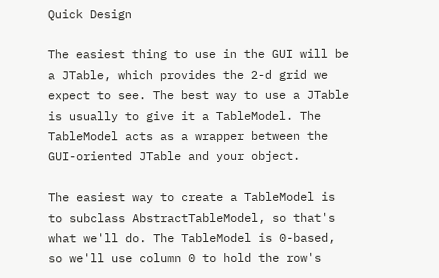Quick Design

The easiest thing to use in the GUI will be a JTable, which provides the 2-d grid we expect to see. The best way to use a JTable is usually to give it a TableModel. The TableModel acts as a wrapper between the GUI-oriented JTable and your object.

The easiest way to create a TableModel is to subclass AbstractTableModel, so that's what we'll do. The TableModel is 0-based, so we'll use column 0 to hold the row's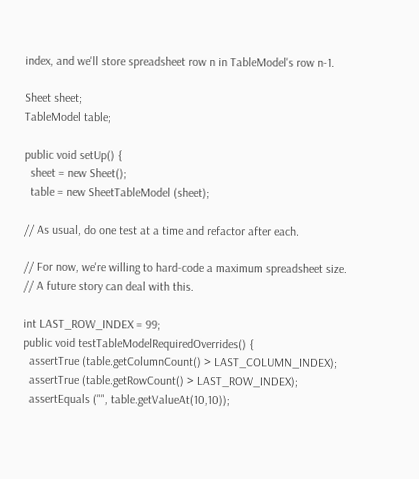index, and we'll store spreadsheet row n in TableModel's row n-1.

Sheet sheet;
TableModel table;

public void setUp() {
  sheet = new Sheet();
  table = new SheetTableModel (sheet);

// As usual, do one test at a time and refactor after each.

// For now, we're willing to hard-code a maximum spreadsheet size.
// A future story can deal with this.

int LAST_ROW_INDEX = 99;
public void testTableModelRequiredOverrides() {
  assertTrue (table.getColumnCount() > LAST_COLUMN_INDEX);
  assertTrue (table.getRowCount() > LAST_ROW_INDEX);
  assertEquals ("", table.getValueAt(10,10));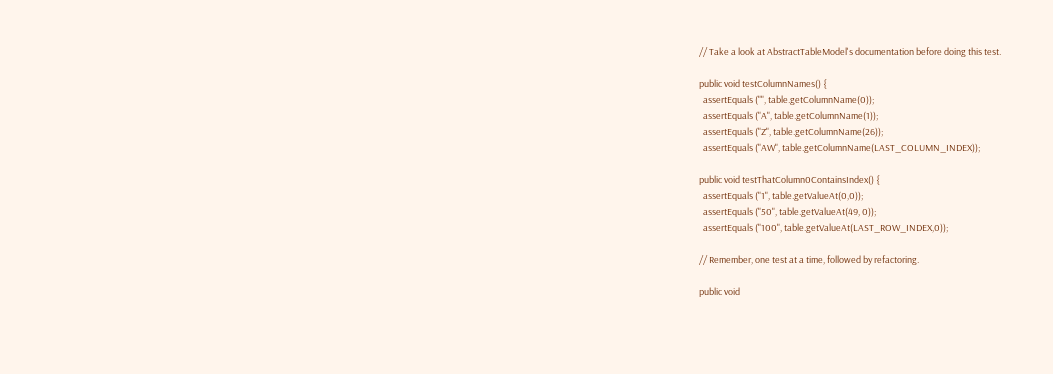// Take a look at AbstractTableModel's documentation before doing this test.

public void testColumnNames() {
  assertEquals ("", table.getColumnName(0));
  assertEquals ("A", table.getColumnName(1));
  assertEquals ("Z", table.getColumnName(26));
  assertEquals ("AW", table.getColumnName(LAST_COLUMN_INDEX));

public void testThatColumn0ContainsIndex() {
  assertEquals ("1", table.getValueAt(0,0));
  assertEquals ("50", table.getValueAt(49, 0));
  assertEquals ("100", table.getValueAt(LAST_ROW_INDEX,0));

// Remember, one test at a time, followed by refactoring.

public void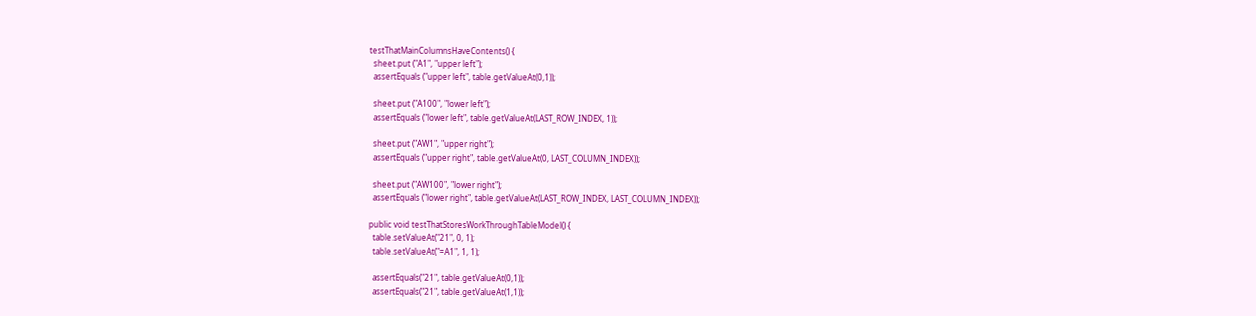testThatMainColumnsHaveContents() {
  sheet.put ("A1", "upper left");
  assertEquals ("upper left", table.getValueAt(0,1));

  sheet.put ("A100", "lower left");
  assertEquals ("lower left", table.getValueAt(LAST_ROW_INDEX, 1));

  sheet.put ("AW1", "upper right");
  assertEquals ("upper right", table.getValueAt(0, LAST_COLUMN_INDEX));

  sheet.put ("AW100", "lower right");
  assertEquals ("lower right", table.getValueAt(LAST_ROW_INDEX, LAST_COLUMN_INDEX));

public void testThatStoresWorkThroughTableModel() {
  table.setValueAt("21", 0, 1);
  table.setValueAt("=A1", 1, 1);

  assertEquals("21", table.getValueAt(0,1));
  assertEquals("21", table.getValueAt(1,1));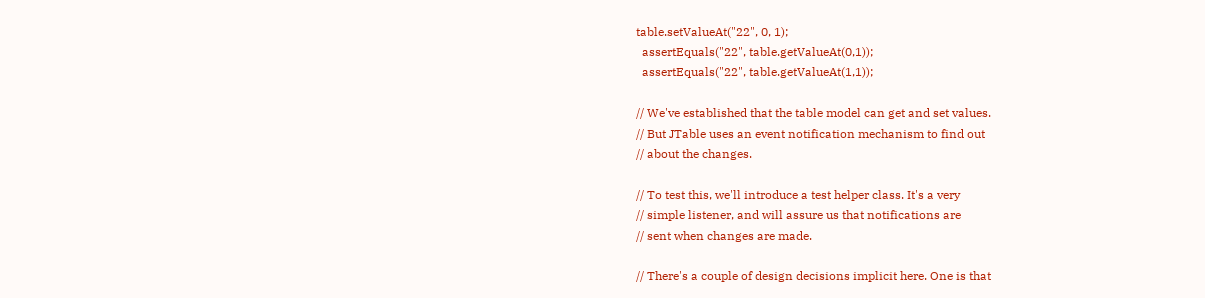table.setValueAt("22", 0, 1);
  assertEquals("22", table.getValueAt(0,1));
  assertEquals("22", table.getValueAt(1,1));

// We've established that the table model can get and set values.
// But JTable uses an event notification mechanism to find out
// about the changes.

// To test this, we'll introduce a test helper class. It's a very
// simple listener, and will assure us that notifications are
// sent when changes are made.

// There's a couple of design decisions implicit here. One is that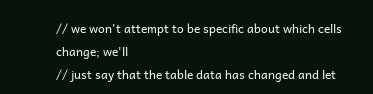// we won't attempt to be specific about which cells change; we'll
// just say that the table data has changed and let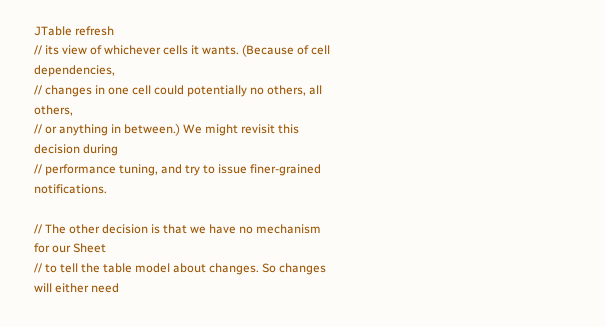JTable refresh
// its view of whichever cells it wants. (Because of cell dependencies,
// changes in one cell could potentially no others, all others,
// or anything in between.) We might revisit this decision during
// performance tuning, and try to issue finer-grained notifications.

// The other decision is that we have no mechanism for our Sheet
// to tell the table model about changes. So changes will either need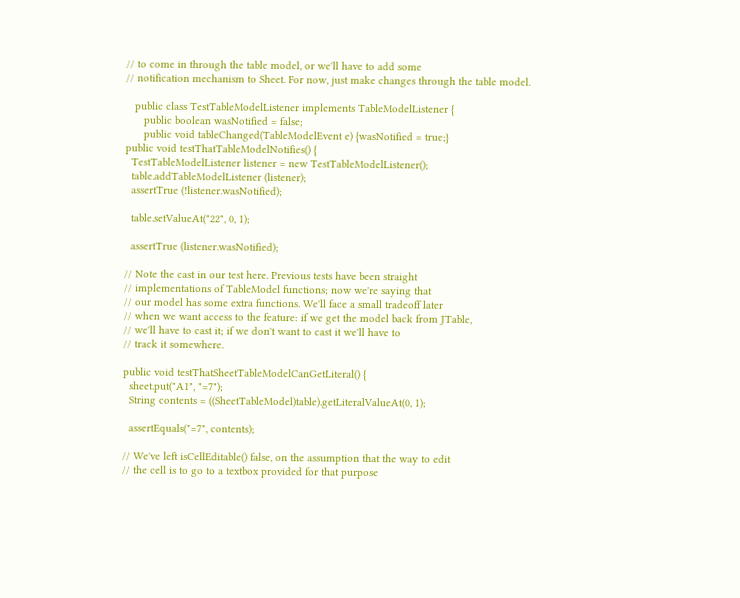// to come in through the table model, or we'll have to add some
// notification mechanism to Sheet. For now, just make changes through the table model.

   public class TestTableModelListener implements TableModelListener {
      public boolean wasNotified = false;
      public void tableChanged(TableModelEvent e) {wasNotified = true;}
public void testThatTableModelNotifies() {
  TestTableModelListener listener = new TestTableModelListener();
  table.addTableModelListener (listener);
  assertTrue (!listener.wasNotified);

  table.setValueAt("22", 0, 1);

  assertTrue (listener.wasNotified);

// Note the cast in our test here. Previous tests have been straight
// implementations of TableModel functions; now we're saying that
// our model has some extra functions. We'll face a small tradeoff later
// when we want access to the feature: if we get the model back from JTable,
// we'll have to cast it; if we don't want to cast it we'll have to
// track it somewhere.

public void testThatSheetTableModelCanGetLiteral() {
  sheet.put("A1", "=7");
  String contents = ((SheetTableModel)table).getLiteralValueAt(0, 1);

  assertEquals("=7", contents);

// We've left isCellEditable() false, on the assumption that the way to edit
// the cell is to go to a textbox provided for that purpose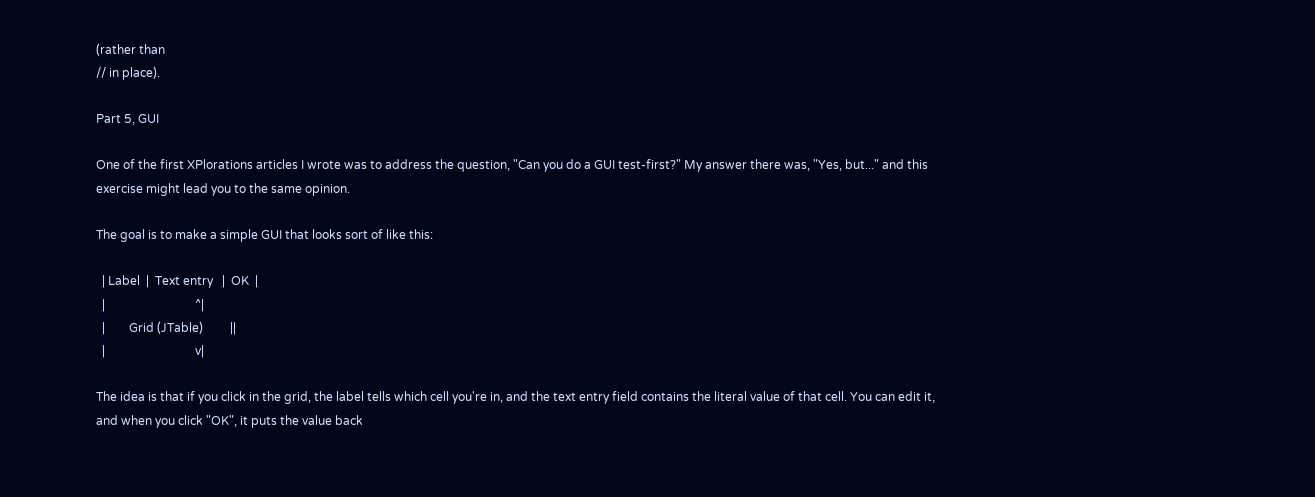(rather than
// in place).

Part 5, GUI

One of the first XPlorations articles I wrote was to address the question, "Can you do a GUI test-first?" My answer there was, "Yes, but..." and this exercise might lead you to the same opinion.

The goal is to make a simple GUI that looks sort of like this:

  | Label  |  Text entry   |  OK  |
  |                              ^|
  |        Grid (JTable)         ||
  |                              v|

The idea is that if you click in the grid, the label tells which cell you're in, and the text entry field contains the literal value of that cell. You can edit it, and when you click "OK", it puts the value back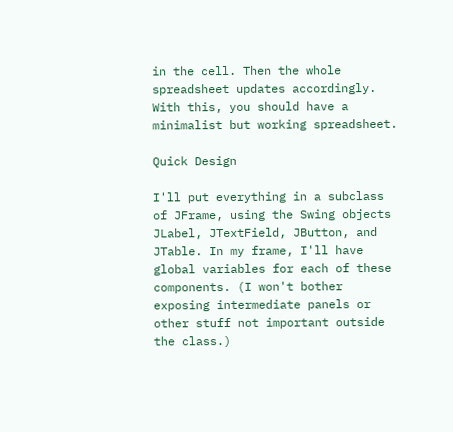in the cell. Then the whole spreadsheet updates accordingly. With this, you should have a minimalist but working spreadsheet.

Quick Design

I'll put everything in a subclass of JFrame, using the Swing objects JLabel, JTextField, JButton, and JTable. In my frame, I'll have global variables for each of these components. (I won't bother exposing intermediate panels or other stuff not important outside the class.)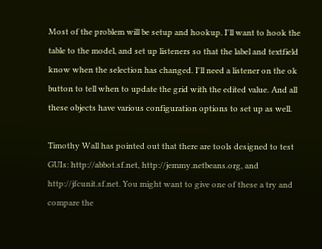Most of the problem will be setup and hookup. I'll want to hook the table to the model, and set up listeners so that the label and textfield know when the selection has changed. I'll need a listener on the ok button to tell when to update the grid with the edited value. And all these objects have various configuration options to set up as well.

Timothy Wall has pointed out that there are tools designed to test GUIs: http://abbot.sf.net, http://jemmy.netbeans.org, and http://jfcunit.sf.net. You might want to give one of these a try and compare the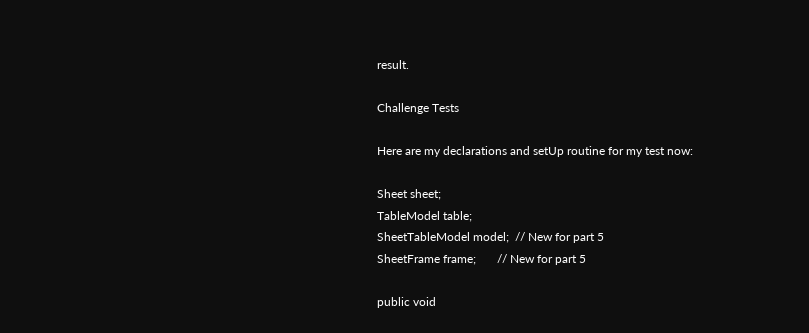result.

Challenge Tests

Here are my declarations and setUp routine for my test now:

Sheet sheet;
TableModel table;
SheetTableModel model;  // New for part 5
SheetFrame frame;       // New for part 5

public void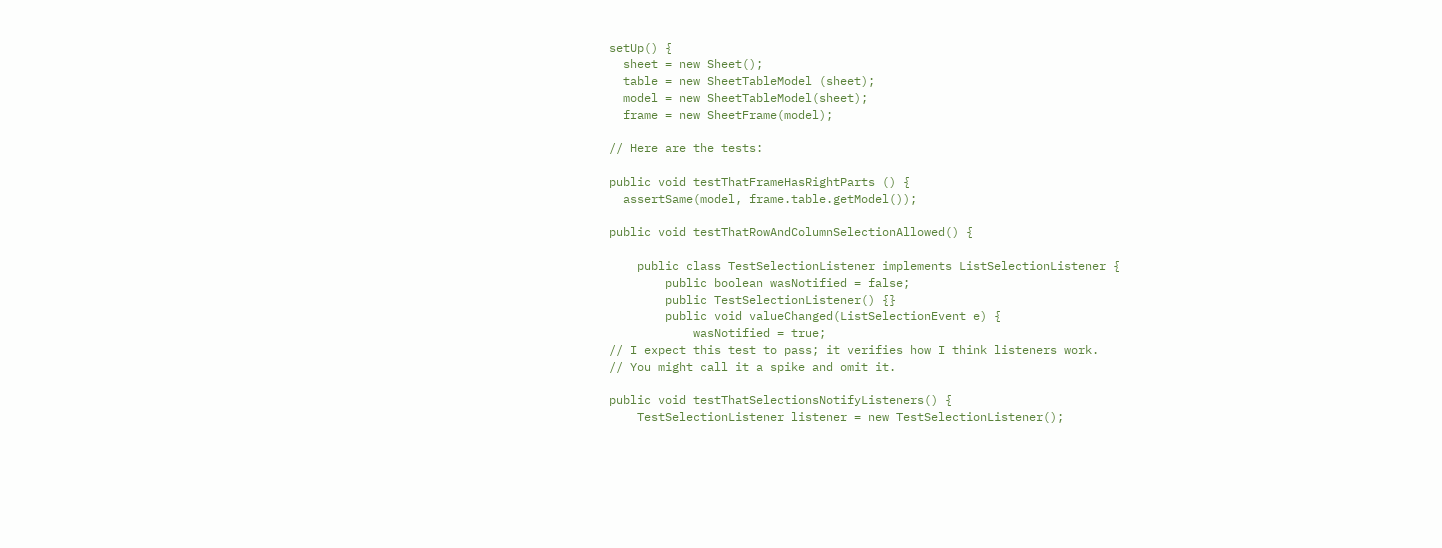setUp() {
  sheet = new Sheet();
  table = new SheetTableModel (sheet);
  model = new SheetTableModel(sheet);
  frame = new SheetFrame(model);

// Here are the tests:

public void testThatFrameHasRightParts () {
  assertSame(model, frame.table.getModel());

public void testThatRowAndColumnSelectionAllowed() {

    public class TestSelectionListener implements ListSelectionListener {
        public boolean wasNotified = false;
        public TestSelectionListener() {}
        public void valueChanged(ListSelectionEvent e) {
            wasNotified = true;
// I expect this test to pass; it verifies how I think listeners work.
// You might call it a spike and omit it.

public void testThatSelectionsNotifyListeners() {
    TestSelectionListener listener = new TestSelectionListener();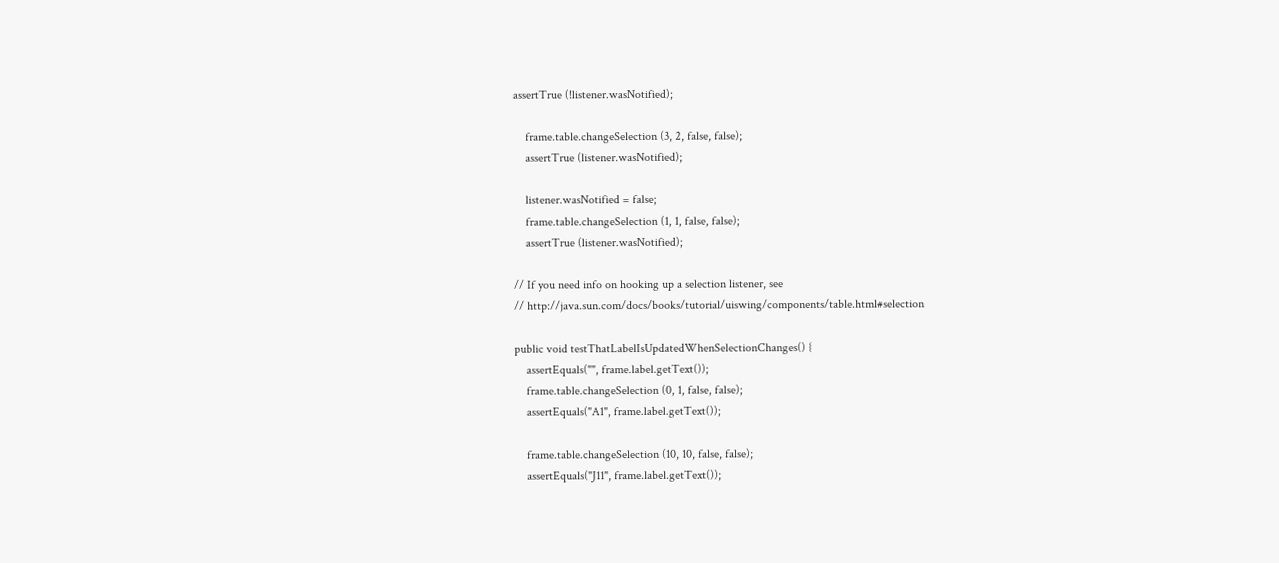assertTrue (!listener.wasNotified);

    frame.table.changeSelection (3, 2, false, false);
    assertTrue (listener.wasNotified);

    listener.wasNotified = false;
    frame.table.changeSelection (1, 1, false, false);
    assertTrue (listener.wasNotified);

// If you need info on hooking up a selection listener, see
// http://java.sun.com/docs/books/tutorial/uiswing/components/table.html#selection

public void testThatLabelIsUpdatedWhenSelectionChanges() {
    assertEquals("", frame.label.getText());
    frame.table.changeSelection (0, 1, false, false);
    assertEquals("A1", frame.label.getText());

    frame.table.changeSelection (10, 10, false, false);
    assertEquals("J11", frame.label.getText());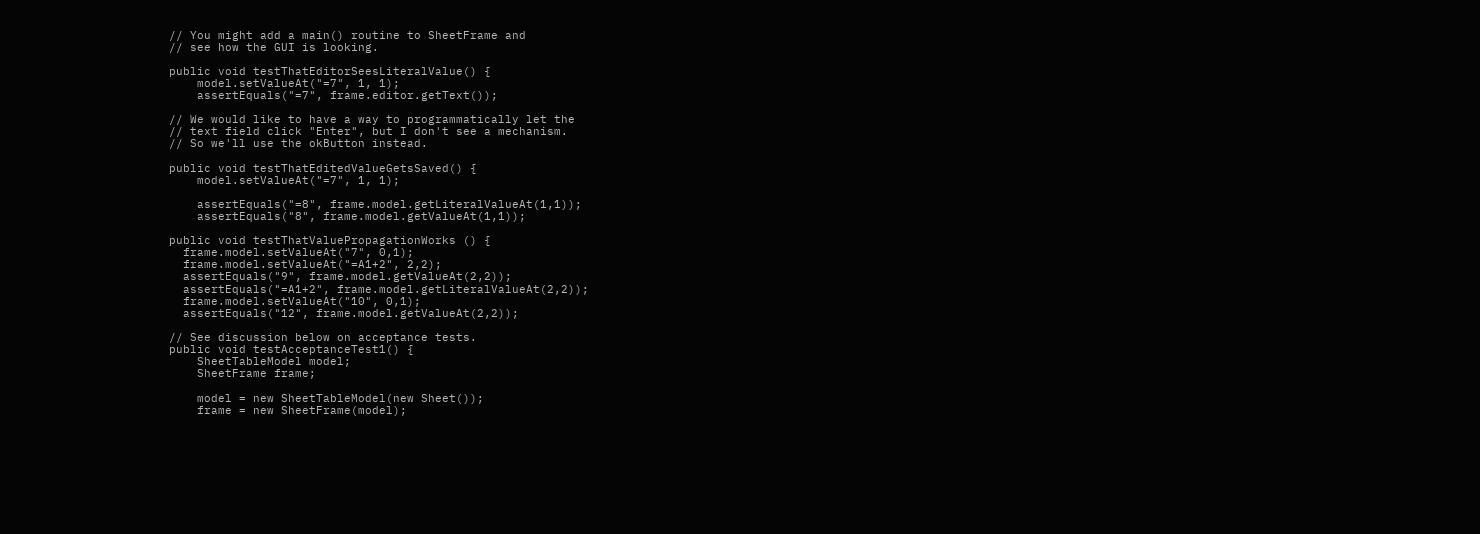// You might add a main() routine to SheetFrame and
// see how the GUI is looking.

public void testThatEditorSeesLiteralValue() {
    model.setValueAt("=7", 1, 1);
    assertEquals("=7", frame.editor.getText());

// We would like to have a way to programmatically let the
// text field click "Enter", but I don't see a mechanism.
// So we'll use the okButton instead.

public void testThatEditedValueGetsSaved() {
    model.setValueAt("=7", 1, 1);

    assertEquals("=8", frame.model.getLiteralValueAt(1,1));
    assertEquals("8", frame.model.getValueAt(1,1));

public void testThatValuePropagationWorks () {
  frame.model.setValueAt("7", 0,1);
  frame.model.setValueAt("=A1+2", 2,2);
  assertEquals("9", frame.model.getValueAt(2,2));
  assertEquals("=A1+2", frame.model.getLiteralValueAt(2,2));
  frame.model.setValueAt("10", 0,1);
  assertEquals("12", frame.model.getValueAt(2,2));

// See discussion below on acceptance tests.
public void testAcceptanceTest1() {
    SheetTableModel model;
    SheetFrame frame;

    model = new SheetTableModel(new Sheet());
    frame = new SheetFrame(model);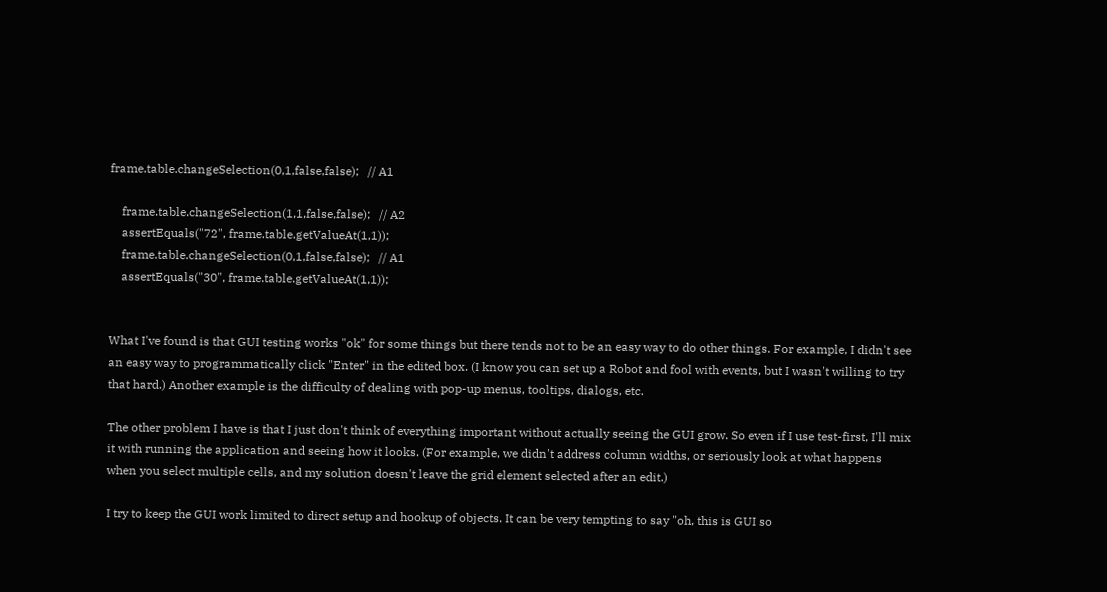frame.table.changeSelection(0,1,false,false);   // A1

    frame.table.changeSelection(1,1,false,false);   // A2
    assertEquals("72", frame.table.getValueAt(1,1));
    frame.table.changeSelection(0,1,false,false);   // A1
    assertEquals("30", frame.table.getValueAt(1,1));


What I've found is that GUI testing works "ok" for some things but there tends not to be an easy way to do other things. For example, I didn't see an easy way to programmatically click "Enter" in the edited box. (I know you can set up a Robot and fool with events, but I wasn't willing to try that hard.) Another example is the difficulty of dealing with pop-up menus, tooltips, dialogs, etc.

The other problem I have is that I just don't think of everything important without actually seeing the GUI grow. So even if I use test-first, I'll mix it with running the application and seeing how it looks. (For example, we didn't address column widths, or seriously look at what happens when you select multiple cells, and my solution doesn't leave the grid element selected after an edit.)

I try to keep the GUI work limited to direct setup and hookup of objects. It can be very tempting to say "oh, this is GUI so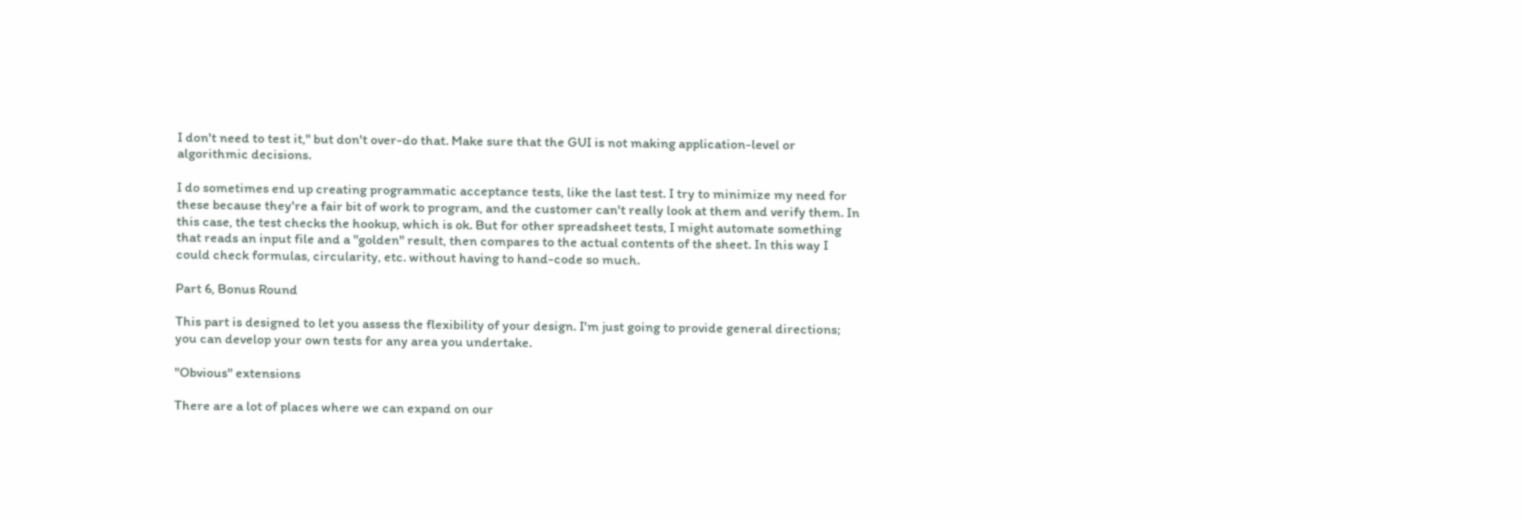I don't need to test it," but don't over-do that. Make sure that the GUI is not making application-level or algorithmic decisions.

I do sometimes end up creating programmatic acceptance tests, like the last test. I try to minimize my need for these because they're a fair bit of work to program, and the customer can't really look at them and verify them. In this case, the test checks the hookup, which is ok. But for other spreadsheet tests, I might automate something that reads an input file and a "golden" result, then compares to the actual contents of the sheet. In this way I could check formulas, circularity, etc. without having to hand-code so much.

Part 6, Bonus Round

This part is designed to let you assess the flexibility of your design. I'm just going to provide general directions; you can develop your own tests for any area you undertake.

"Obvious" extensions

There are a lot of places where we can expand on our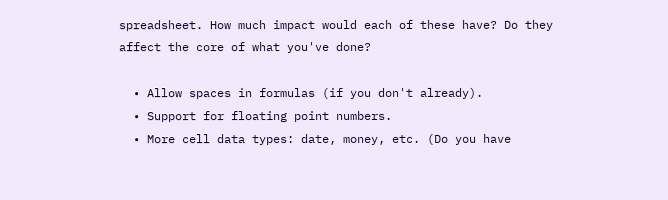spreadsheet. How much impact would each of these have? Do they affect the core of what you've done?

  • Allow spaces in formulas (if you don't already).
  • Support for floating point numbers.
  • More cell data types: date, money, etc. (Do you have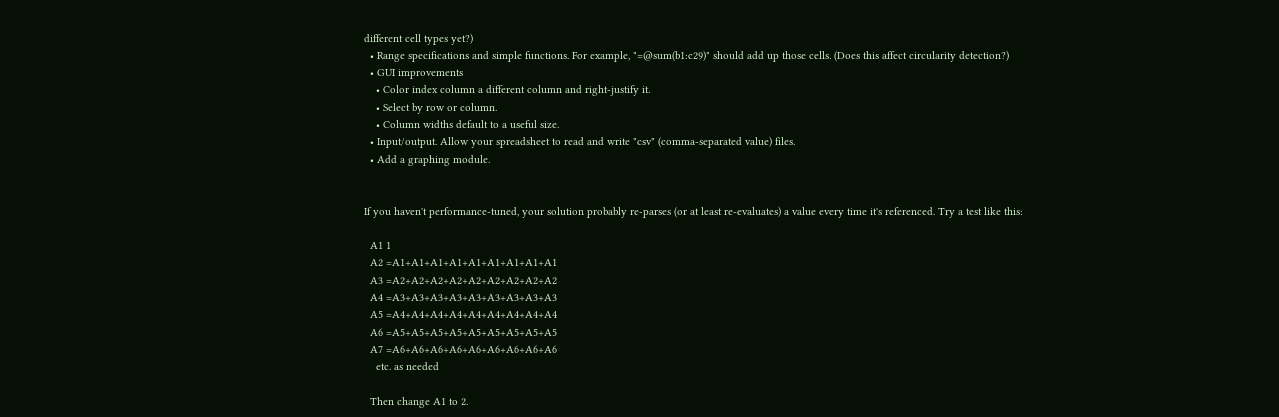different cell types yet?)
  • Range specifications and simple functions. For example, "=@sum(b1:c29)" should add up those cells. (Does this affect circularity detection?)
  • GUI improvements
    • Color index column a different column and right-justify it.
    • Select by row or column.
    • Column widths default to a useful size.
  • Input/output. Allow your spreadsheet to read and write "csv" (comma-separated value) files.
  • Add a graphing module.


If you haven't performance-tuned, your solution probably re-parses (or at least re-evaluates) a value every time it's referenced. Try a test like this:

  A1 1
  A2 =A1+A1+A1+A1+A1+A1+A1+A1+A1
  A3 =A2+A2+A2+A2+A2+A2+A2+A2+A2
  A4 =A3+A3+A3+A3+A3+A3+A3+A3+A3
  A5 =A4+A4+A4+A4+A4+A4+A4+A4+A4
  A6 =A5+A5+A5+A5+A5+A5+A5+A5+A5
  A7 =A6+A6+A6+A6+A6+A6+A6+A6+A6
    etc. as needed

  Then change A1 to 2.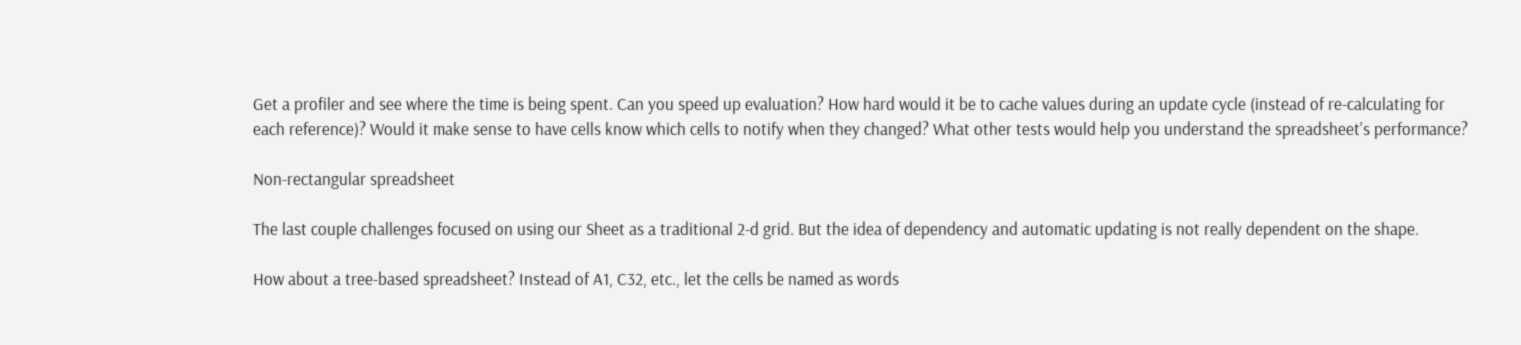Get a profiler and see where the time is being spent. Can you speed up evaluation? How hard would it be to cache values during an update cycle (instead of re-calculating for each reference)? Would it make sense to have cells know which cells to notify when they changed? What other tests would help you understand the spreadsheet's performance?

Non-rectangular spreadsheet

The last couple challenges focused on using our Sheet as a traditional 2-d grid. But the idea of dependency and automatic updating is not really dependent on the shape.

How about a tree-based spreadsheet? Instead of A1, C32, etc., let the cells be named as words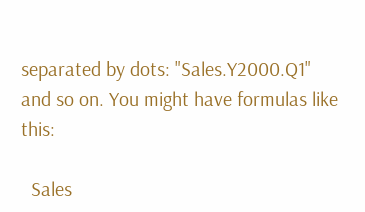separated by dots: "Sales.Y2000.Q1" and so on. You might have formulas like this:

  Sales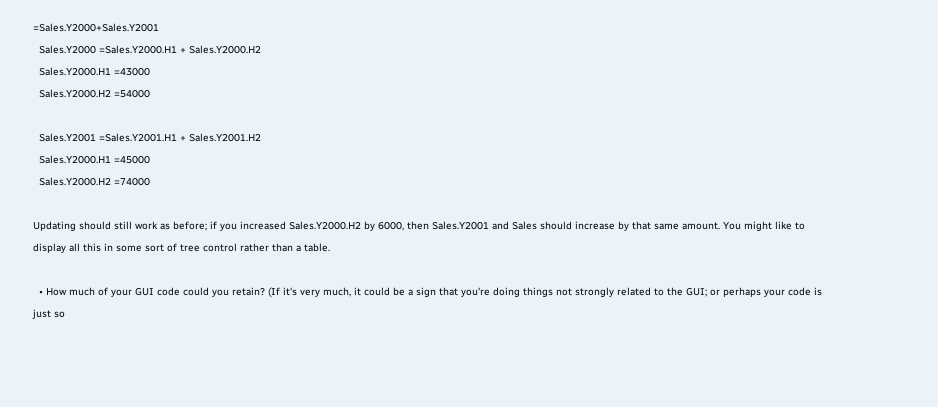=Sales.Y2000+Sales.Y2001
  Sales.Y2000 =Sales.Y2000.H1 + Sales.Y2000.H2
  Sales.Y2000.H1 =43000
  Sales.Y2000.H2 =54000

  Sales.Y2001 =Sales.Y2001.H1 + Sales.Y2001.H2
  Sales.Y2000.H1 =45000
  Sales.Y2000.H2 =74000

Updating should still work as before; if you increased Sales.Y2000.H2 by 6000, then Sales.Y2001 and Sales should increase by that same amount. You might like to display all this in some sort of tree control rather than a table.

  • How much of your GUI code could you retain? (If it's very much, it could be a sign that you're doing things not strongly related to the GUI; or perhaps your code is just so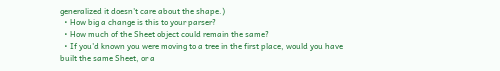generalized it doesn't care about the shape.)
  • How big a change is this to your parser?
  • How much of the Sheet object could remain the same?
  • If you'd known you were moving to a tree in the first place, would you have built the same Sheet, or a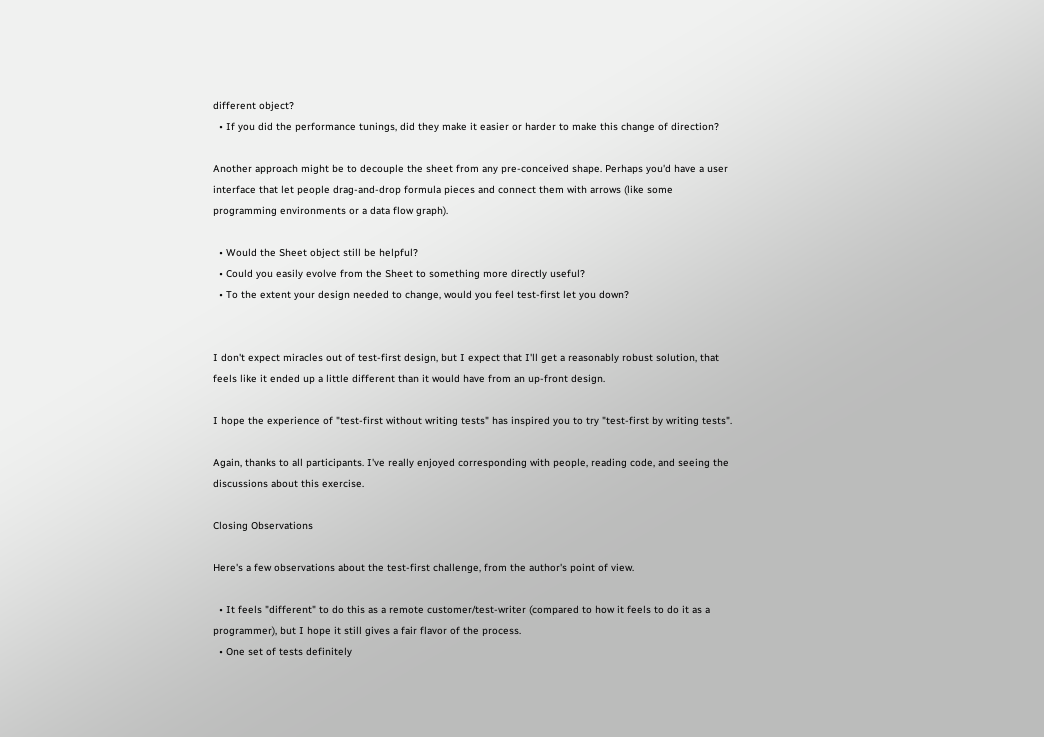different object?
  • If you did the performance tunings, did they make it easier or harder to make this change of direction?

Another approach might be to decouple the sheet from any pre-conceived shape. Perhaps you'd have a user interface that let people drag-and-drop formula pieces and connect them with arrows (like some programming environments or a data flow graph).

  • Would the Sheet object still be helpful?
  • Could you easily evolve from the Sheet to something more directly useful?
  • To the extent your design needed to change, would you feel test-first let you down?


I don't expect miracles out of test-first design, but I expect that I'll get a reasonably robust solution, that feels like it ended up a little different than it would have from an up-front design.

I hope the experience of "test-first without writing tests" has inspired you to try "test-first by writing tests".

Again, thanks to all participants. I've really enjoyed corresponding with people, reading code, and seeing the discussions about this exercise.

Closing Observations

Here's a few observations about the test-first challenge, from the author's point of view.

  • It feels "different" to do this as a remote customer/test-writer (compared to how it feels to do it as a programmer), but I hope it still gives a fair flavor of the process.
  • One set of tests definitely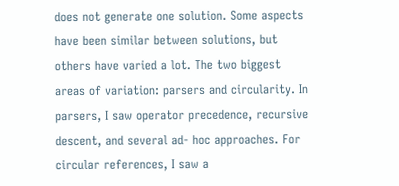does not generate one solution. Some aspects have been similar between solutions, but others have varied a lot. The two biggest areas of variation: parsers and circularity. In parsers, I saw operator precedence, recursive descent, and several ad- hoc approaches. For circular references, I saw a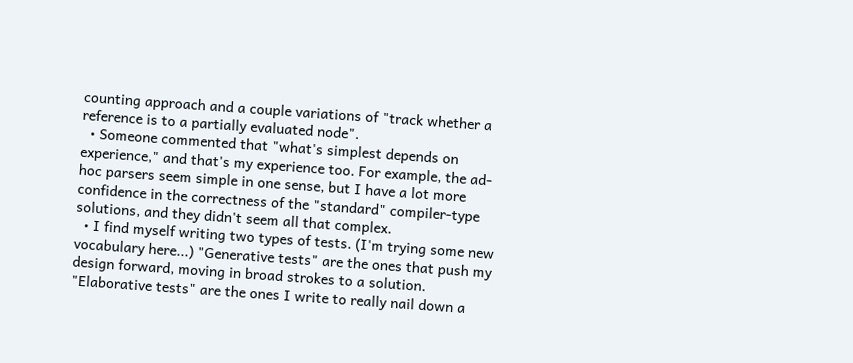counting approach and a couple variations of "track whether a reference is to a partially evaluated node".
  • Someone commented that "what's simplest depends on experience," and that's my experience too. For example, the ad-hoc parsers seem simple in one sense, but I have a lot more confidence in the correctness of the "standard" compiler-type solutions, and they didn't seem all that complex.
  • I find myself writing two types of tests. (I'm trying some new vocabulary here...) "Generative tests" are the ones that push my design forward, moving in broad strokes to a solution. "Elaborative tests" are the ones I write to really nail down a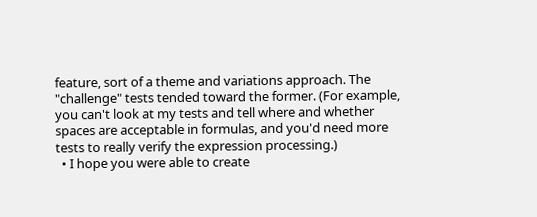feature, sort of a theme and variations approach. The "challenge" tests tended toward the former. (For example, you can't look at my tests and tell where and whether spaces are acceptable in formulas, and you'd need more tests to really verify the expression processing.)
  • I hope you were able to create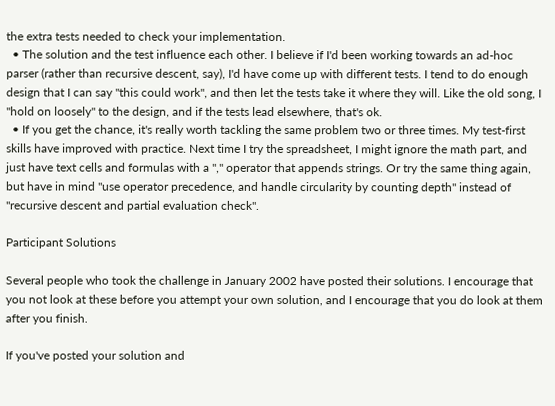the extra tests needed to check your implementation.
  • The solution and the test influence each other. I believe if I'd been working towards an ad-hoc parser (rather than recursive descent, say), I'd have come up with different tests. I tend to do enough design that I can say "this could work", and then let the tests take it where they will. Like the old song, I "hold on loosely" to the design, and if the tests lead elsewhere, that's ok.
  • If you get the chance, it's really worth tackling the same problem two or three times. My test-first skills have improved with practice. Next time I try the spreadsheet, I might ignore the math part, and just have text cells and formulas with a "," operator that appends strings. Or try the same thing again, but have in mind "use operator precedence, and handle circularity by counting depth" instead of "recursive descent and partial evaluation check".

Participant Solutions

Several people who took the challenge in January 2002 have posted their solutions. I encourage that you not look at these before you attempt your own solution, and I encourage that you do look at them after you finish.

If you've posted your solution and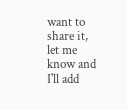want to share it, let me know and I'll add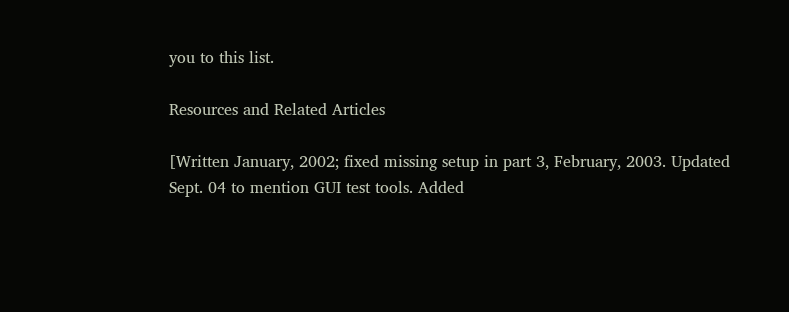you to this list.

Resources and Related Articles

[Written January, 2002; fixed missing setup in part 3, February, 2003. Updated Sept. 04 to mention GUI test tools. Added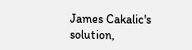James Cakalic's solution,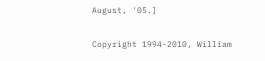August, '05.]

Copyright 1994-2010, William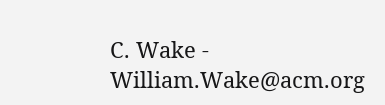C. Wake - William.Wake@acm.org